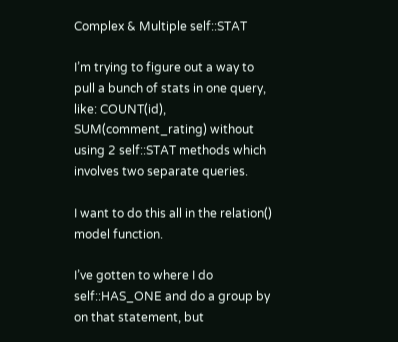Complex & Multiple self::STAT

I’m trying to figure out a way to pull a bunch of stats in one query, like: COUNT(id), SUM(comment_rating) without using 2 self::STAT methods which involves two separate queries.

I want to do this all in the relation() model function.

I’ve gotten to where I do self::HAS_ONE and do a group by on that statement, but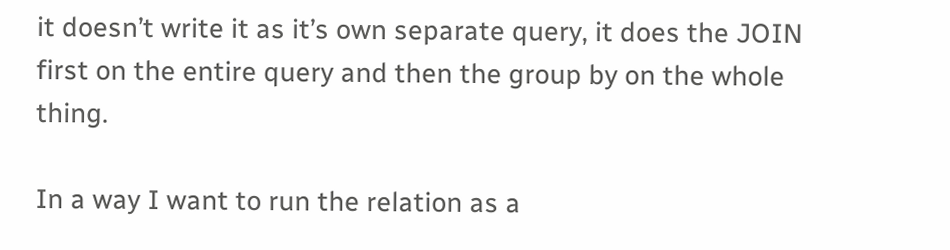it doesn’t write it as it’s own separate query, it does the JOIN first on the entire query and then the group by on the whole thing.

In a way I want to run the relation as a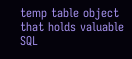temp table object that holds valuable SQL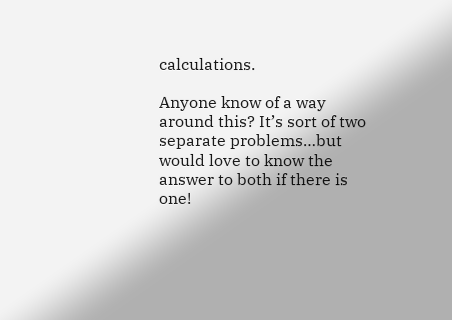calculations.

Anyone know of a way around this? It’s sort of two separate problems…but would love to know the answer to both if there is one!